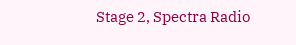Stage 2, Spectra Radio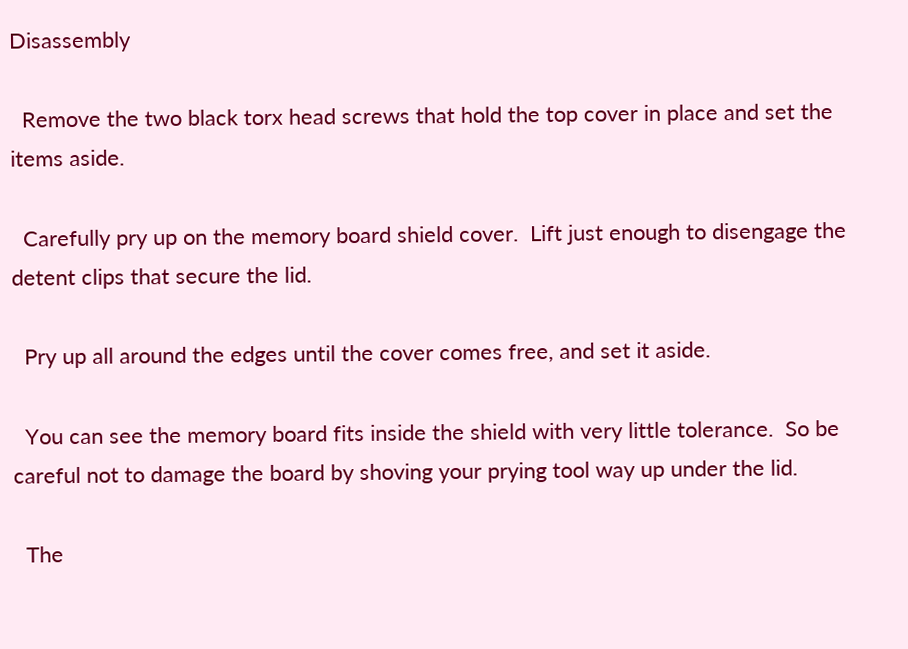Disassembly

  Remove the two black torx head screws that hold the top cover in place and set the items aside.

  Carefully pry up on the memory board shield cover.  Lift just enough to disengage the detent clips that secure the lid.

  Pry up all around the edges until the cover comes free, and set it aside.

  You can see the memory board fits inside the shield with very little tolerance.  So be careful not to damage the board by shoving your prying tool way up under the lid.

  The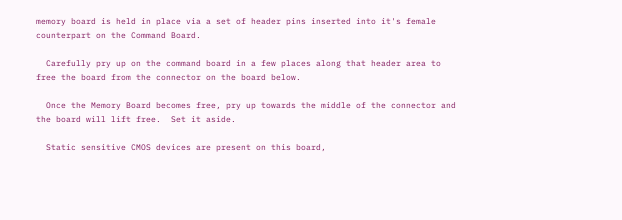memory board is held in place via a set of header pins inserted into it's female counterpart on the Command Board.

  Carefully pry up on the command board in a few places along that header area to free the board from the connector on the board below.

  Once the Memory Board becomes free, pry up towards the middle of the connector and the board will lift free.  Set it aside.

  Static sensitive CMOS devices are present on this board,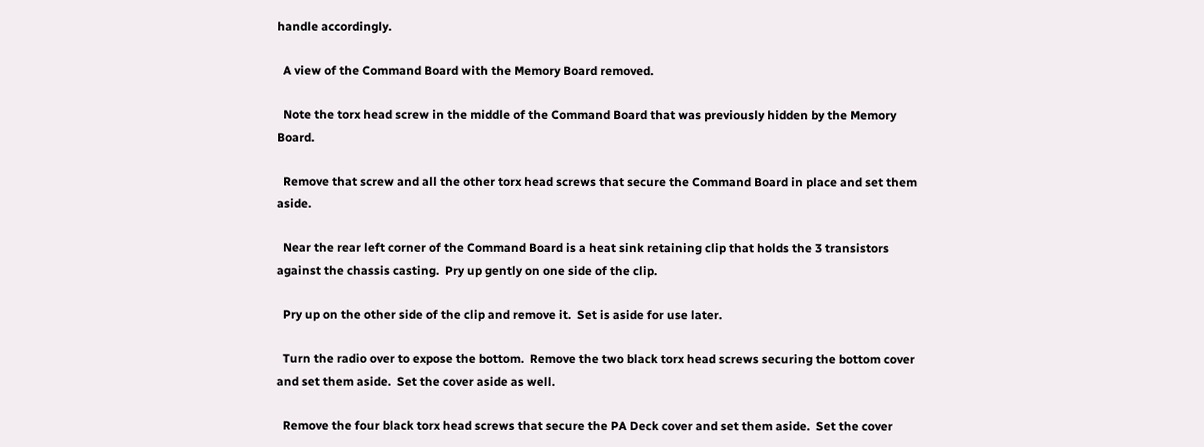handle accordingly.

  A view of the Command Board with the Memory Board removed.

  Note the torx head screw in the middle of the Command Board that was previously hidden by the Memory Board.

  Remove that screw and all the other torx head screws that secure the Command Board in place and set them aside.

  Near the rear left corner of the Command Board is a heat sink retaining clip that holds the 3 transistors against the chassis casting.  Pry up gently on one side of the clip.

  Pry up on the other side of the clip and remove it.  Set is aside for use later.

  Turn the radio over to expose the bottom.  Remove the two black torx head screws securing the bottom cover and set them aside.  Set the cover aside as well.

  Remove the four black torx head screws that secure the PA Deck cover and set them aside.  Set the cover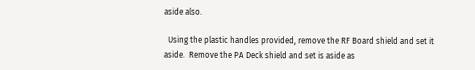aside also.

  Using the plastic handles provided, remove the RF Board shield and set it aside.  Remove the PA Deck shield and set is aside as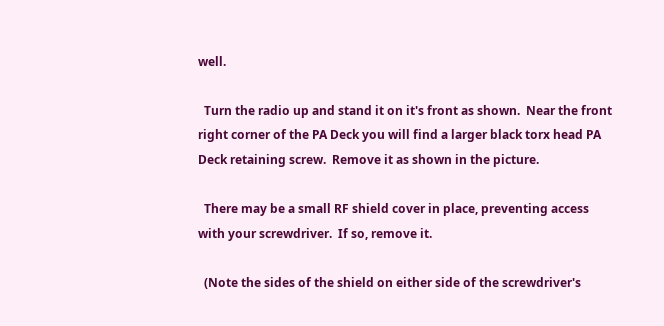well.

  Turn the radio up and stand it on it's front as shown.  Near the front right corner of the PA Deck you will find a larger black torx head PA Deck retaining screw.  Remove it as shown in the picture.

  There may be a small RF shield cover in place, preventing access with your screwdriver.  If so, remove it.

  (Note the sides of the shield on either side of the screwdriver's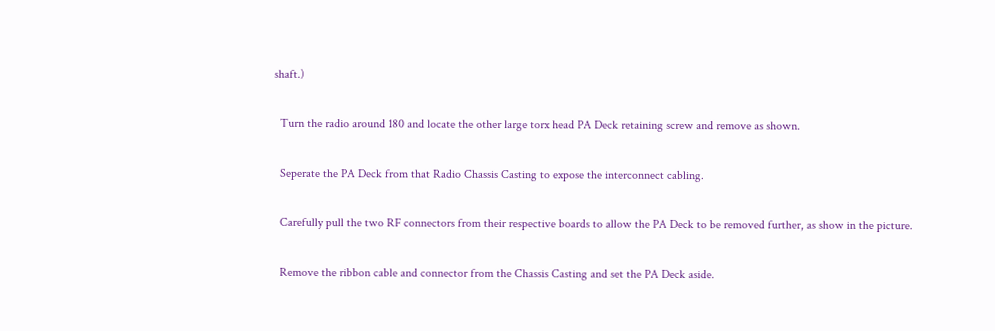shaft.)

  Turn the radio around 180 and locate the other large torx head PA Deck retaining screw and remove as shown.

  Seperate the PA Deck from that Radio Chassis Casting to expose the interconnect cabling.

  Carefully pull the two RF connectors from their respective boards to allow the PA Deck to be removed further, as show in the picture.

  Remove the ribbon cable and connector from the Chassis Casting and set the PA Deck aside.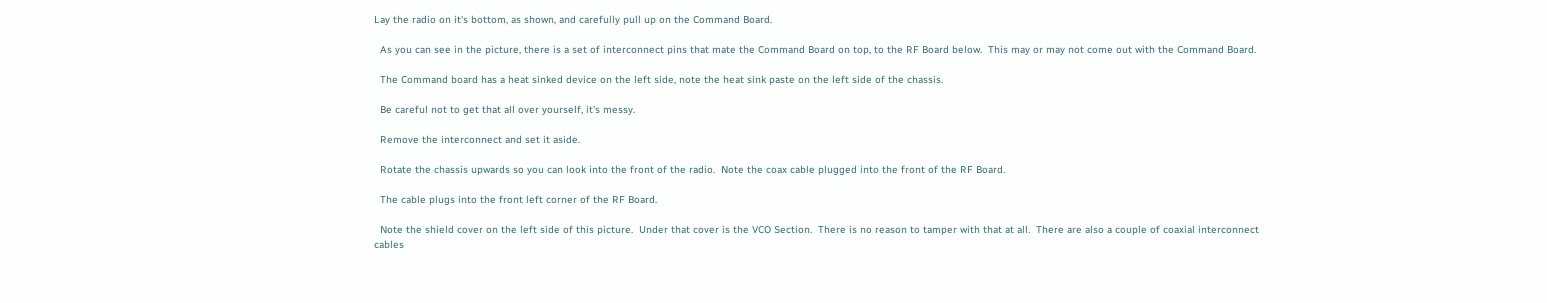Lay the radio on it's bottom, as shown, and carefully pull up on the Command Board.

  As you can see in the picture, there is a set of interconnect pins that mate the Command Board on top, to the RF Board below.  This may or may not come out with the Command Board.

  The Command board has a heat sinked device on the left side, note the heat sink paste on the left side of the chassis.

  Be careful not to get that all over yourself, it's messy.

  Remove the interconnect and set it aside.

  Rotate the chassis upwards so you can look into the front of the radio.  Note the coax cable plugged into the front of the RF Board.

  The cable plugs into the front left corner of the RF Board.

  Note the shield cover on the left side of this picture.  Under that cover is the VCO Section.  There is no reason to tamper with that at all.  There are also a couple of coaxial interconnect cables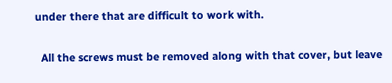under there that are difficult to work with.

  All the screws must be removed along with that cover, but leave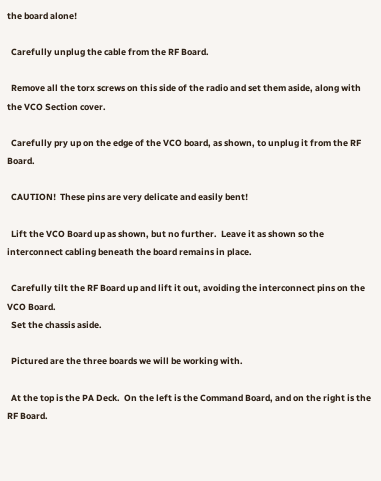the board alone!

  Carefully unplug the cable from the RF Board.

  Remove all the torx screws on this side of the radio and set them aside, along with the VCO Section cover.

  Carefully pry up on the edge of the VCO board, as shown, to unplug it from the RF Board.

  CAUTION!  These pins are very delicate and easily bent!

  Lift the VCO Board up as shown, but no further.  Leave it as shown so the interconnect cabling beneath the board remains in place.

  Carefully tilt the RF Board up and lift it out, avoiding the interconnect pins on the VCO Board.
  Set the chassis aside.

  Pictured are the three boards we will be working with.

  At the top is the PA Deck.  On the left is the Command Board, and on the right is the RF Board.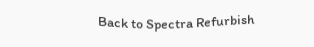Back to Spectra Refurbish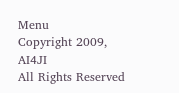Menu
Copyright 2009, AI4JI
All Rights Reserved